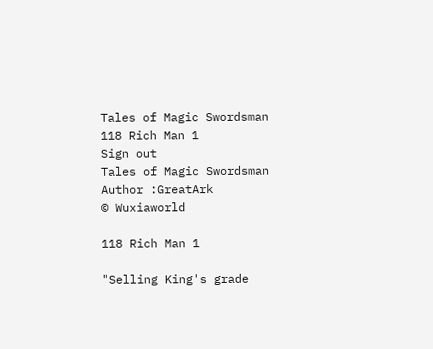Tales of Magic Swordsman
118 Rich Man 1
Sign out
Tales of Magic Swordsman
Author :GreatArk
© Wuxiaworld

118 Rich Man 1

"Selling King's grade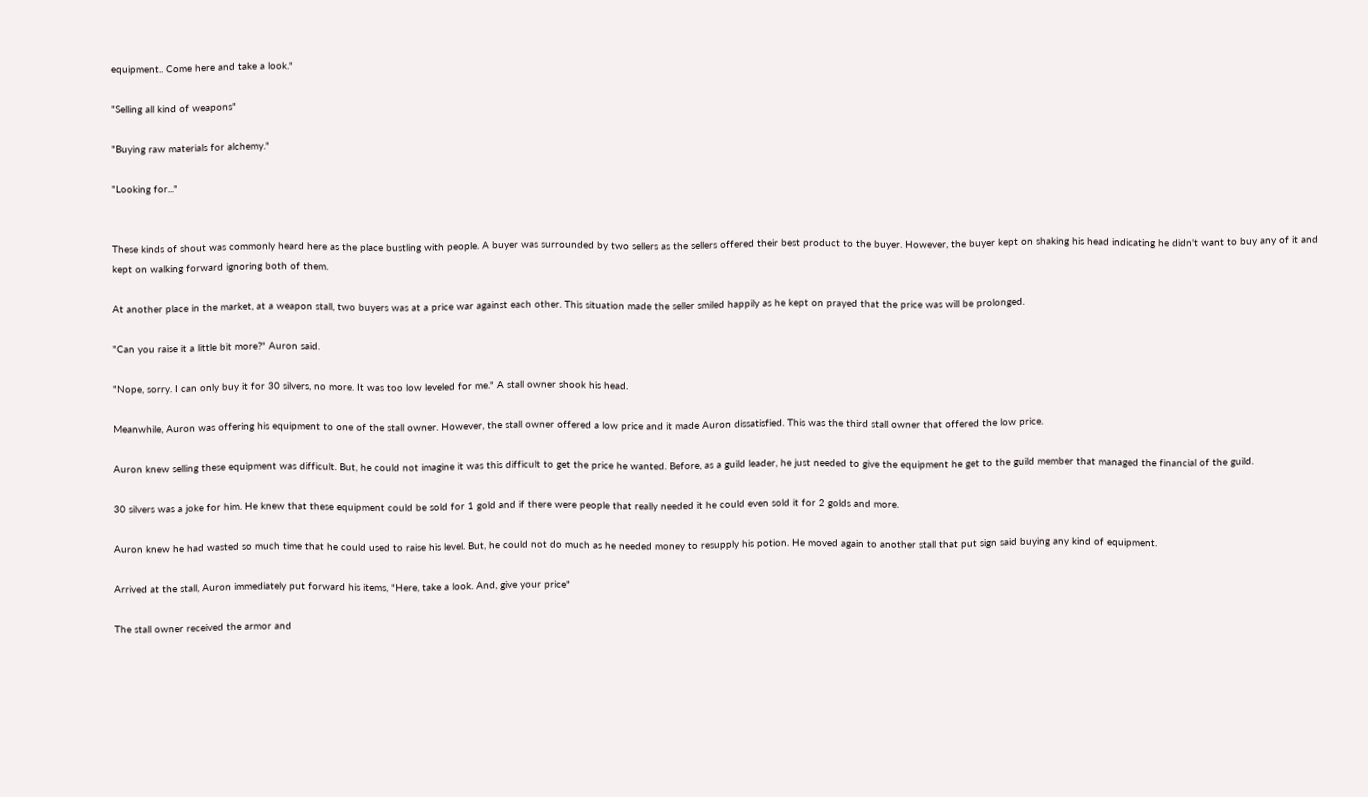equipment.. Come here and take a look."

"Selling all kind of weapons"

"Buying raw materials for alchemy."

"Looking for..."


These kinds of shout was commonly heard here as the place bustling with people. A buyer was surrounded by two sellers as the sellers offered their best product to the buyer. However, the buyer kept on shaking his head indicating he didn't want to buy any of it and kept on walking forward ignoring both of them.

At another place in the market, at a weapon stall, two buyers was at a price war against each other. This situation made the seller smiled happily as he kept on prayed that the price was will be prolonged.

"Can you raise it a little bit more?" Auron said.

"Nope, sorry. I can only buy it for 30 silvers, no more. It was too low leveled for me." A stall owner shook his head.

Meanwhile, Auron was offering his equipment to one of the stall owner. However, the stall owner offered a low price and it made Auron dissatisfied. This was the third stall owner that offered the low price.

Auron knew selling these equipment was difficult. But, he could not imagine it was this difficult to get the price he wanted. Before, as a guild leader, he just needed to give the equipment he get to the guild member that managed the financial of the guild.

30 silvers was a joke for him. He knew that these equipment could be sold for 1 gold and if there were people that really needed it he could even sold it for 2 golds and more.

Auron knew he had wasted so much time that he could used to raise his level. But, he could not do much as he needed money to resupply his potion. He moved again to another stall that put sign said buying any kind of equipment.

Arrived at the stall, Auron immediately put forward his items, "Here, take a look. And, give your price"

The stall owner received the armor and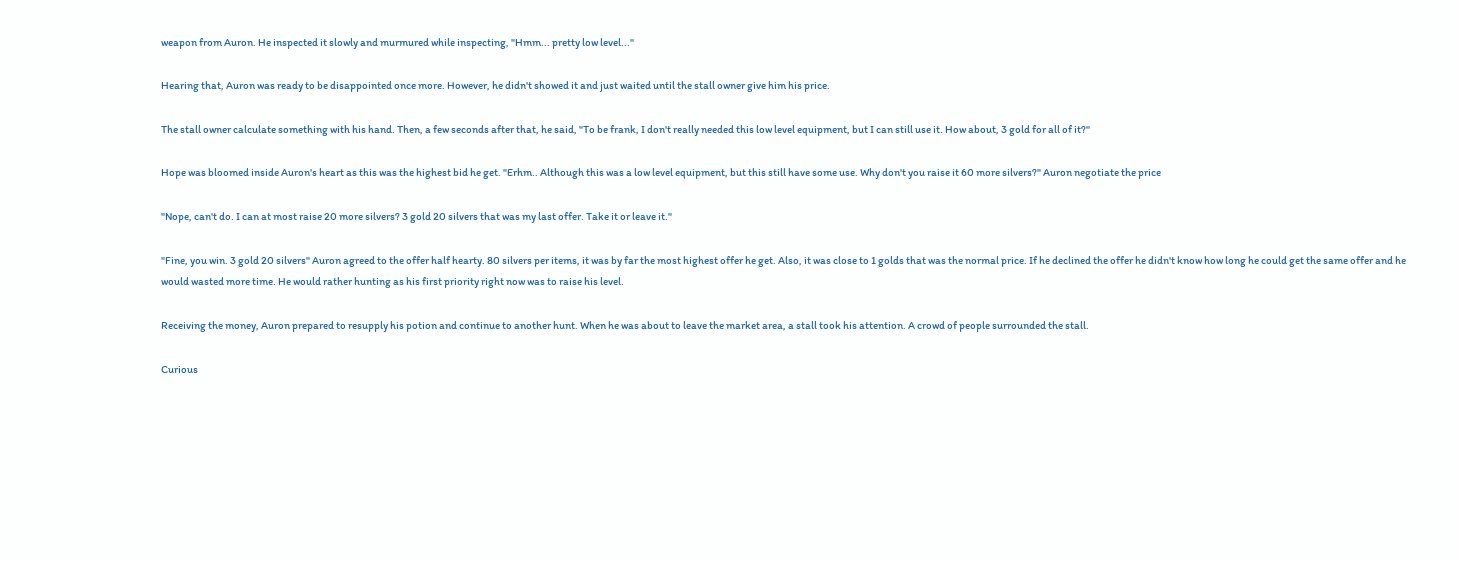weapon from Auron. He inspected it slowly and murmured while inspecting, "Hmm... pretty low level..."

Hearing that, Auron was ready to be disappointed once more. However, he didn't showed it and just waited until the stall owner give him his price.

The stall owner calculate something with his hand. Then, a few seconds after that, he said, "To be frank, I don't really needed this low level equipment, but I can still use it. How about, 3 gold for all of it?"

Hope was bloomed inside Auron's heart as this was the highest bid he get. "Erhm.. Although this was a low level equipment, but this still have some use. Why don't you raise it 60 more silvers?" Auron negotiate the price

"Nope, can't do. I can at most raise 20 more silvers? 3 gold 20 silvers that was my last offer. Take it or leave it."

"Fine, you win. 3 gold 20 silvers" Auron agreed to the offer half hearty. 80 silvers per items, it was by far the most highest offer he get. Also, it was close to 1 golds that was the normal price. If he declined the offer he didn't know how long he could get the same offer and he would wasted more time. He would rather hunting as his first priority right now was to raise his level.

Receiving the money, Auron prepared to resupply his potion and continue to another hunt. When he was about to leave the market area, a stall took his attention. A crowd of people surrounded the stall.

Curious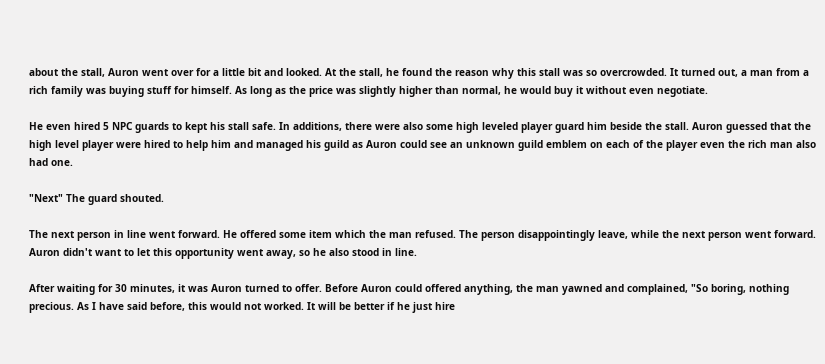about the stall, Auron went over for a little bit and looked. At the stall, he found the reason why this stall was so overcrowded. It turned out, a man from a rich family was buying stuff for himself. As long as the price was slightly higher than normal, he would buy it without even negotiate.

He even hired 5 NPC guards to kept his stall safe. In additions, there were also some high leveled player guard him beside the stall. Auron guessed that the high level player were hired to help him and managed his guild as Auron could see an unknown guild emblem on each of the player even the rich man also had one.

"Next" The guard shouted.

The next person in line went forward. He offered some item which the man refused. The person disappointingly leave, while the next person went forward. Auron didn't want to let this opportunity went away, so he also stood in line.

After waiting for 30 minutes, it was Auron turned to offer. Before Auron could offered anything, the man yawned and complained, "So boring, nothing precious. As I have said before, this would not worked. It will be better if he just hire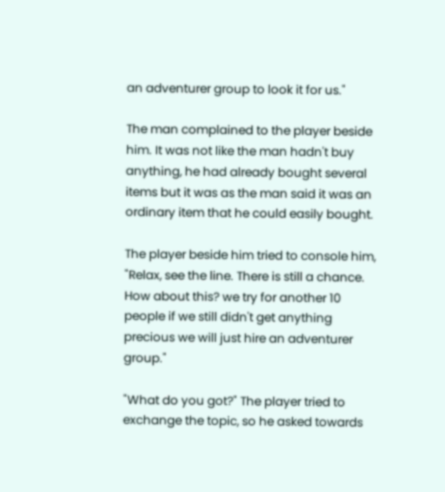an adventurer group to look it for us."

The man complained to the player beside him. It was not like the man hadn't buy anything, he had already bought several items but it was as the man said it was an ordinary item that he could easily bought.

The player beside him tried to console him, "Relax, see the line. There is still a chance. How about this? we try for another 10 people if we still didn't get anything precious we will just hire an adventurer group."

"What do you got?" The player tried to exchange the topic, so he asked towards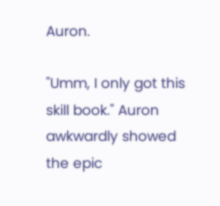Auron.

"Umm, I only got this skill book." Auron awkwardly showed the epic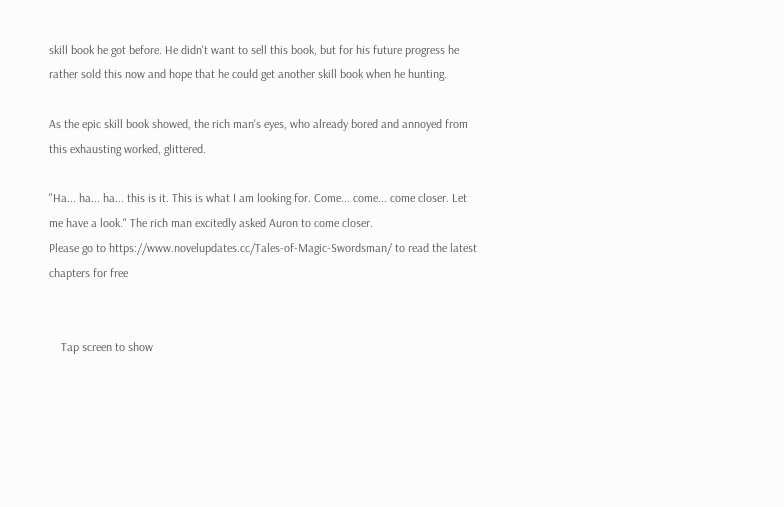skill book he got before. He didn't want to sell this book, but for his future progress he rather sold this now and hope that he could get another skill book when he hunting.

As the epic skill book showed, the rich man's eyes, who already bored and annoyed from this exhausting worked, glittered.

"Ha... ha... ha... this is it. This is what I am looking for. Come... come... come closer. Let me have a look." The rich man excitedly asked Auron to come closer.
Please go to https://www.novelupdates.cc/Tales-of-Magic-Swordsman/ to read the latest chapters for free


    Tap screen to show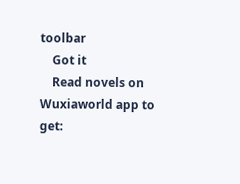toolbar
    Got it
    Read novels on Wuxiaworld app to get: